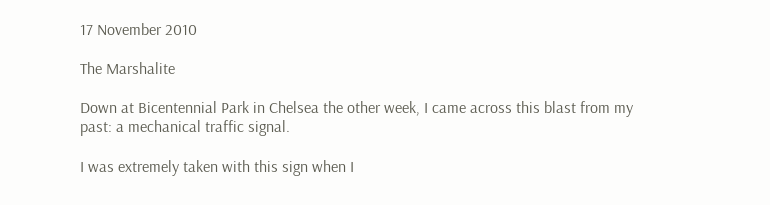17 November 2010

The Marshalite

Down at Bicentennial Park in Chelsea the other week, I came across this blast from my past: a mechanical traffic signal.

I was extremely taken with this sign when I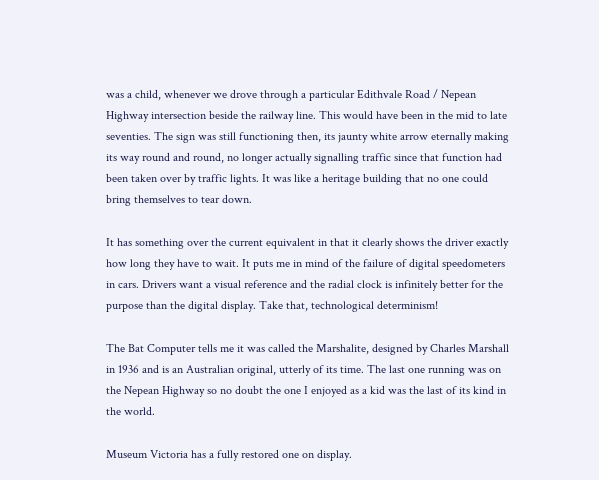was a child, whenever we drove through a particular Edithvale Road / Nepean Highway intersection beside the railway line. This would have been in the mid to late seventies. The sign was still functioning then, its jaunty white arrow eternally making its way round and round, no longer actually signalling traffic since that function had been taken over by traffic lights. It was like a heritage building that no one could bring themselves to tear down.

It has something over the current equivalent in that it clearly shows the driver exactly how long they have to wait. It puts me in mind of the failure of digital speedometers in cars. Drivers want a visual reference and the radial clock is infinitely better for the purpose than the digital display. Take that, technological determinism!

The Bat Computer tells me it was called the Marshalite, designed by Charles Marshall in 1936 and is an Australian original, utterly of its time. The last one running was on the Nepean Highway so no doubt the one I enjoyed as a kid was the last of its kind in the world.

Museum Victoria has a fully restored one on display.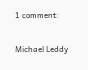1 comment:

Michael Leddy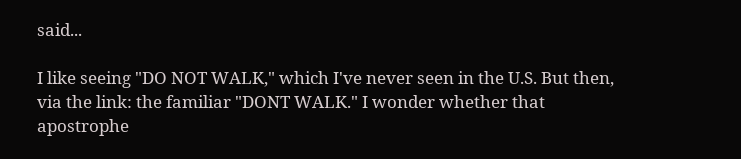said...

I like seeing "DO NOT WALK," which I've never seen in the U.S. But then, via the link: the familiar "DONT WALK." I wonder whether that apostrophe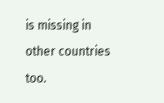is missing in other countries too.